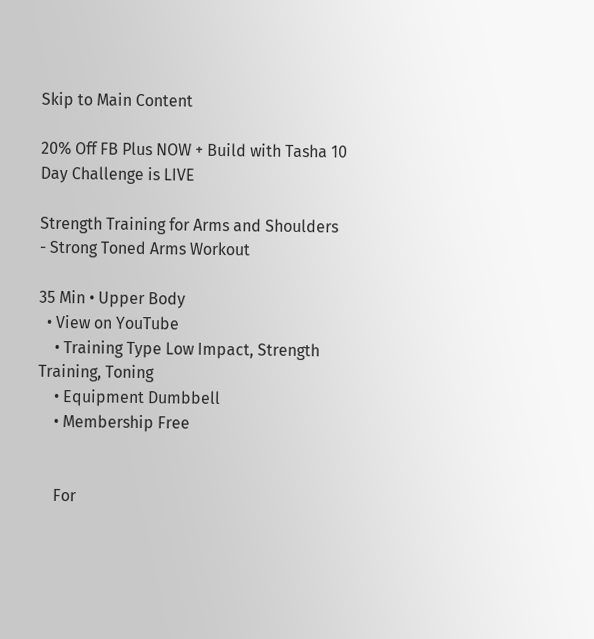Skip to Main Content

20% Off FB Plus NOW + Build with Tasha 10 Day Challenge is LIVE

Strength Training for Arms and Shoulders - Strong Toned Arms Workout

35 Min • Upper Body
  • View on YouTube
    • Training Type Low Impact, Strength Training, Toning
    • Equipment Dumbbell
    • Membership Free


    For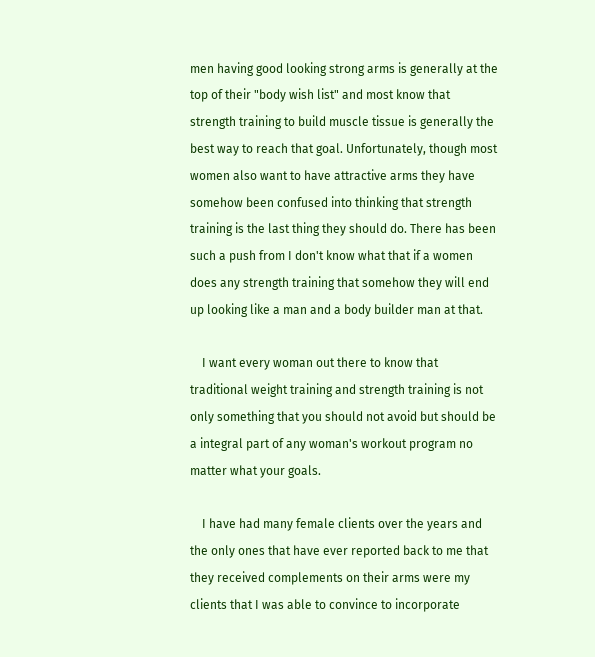men having good looking strong arms is generally at the top of their "body wish list" and most know that strength training to build muscle tissue is generally the best way to reach that goal. Unfortunately, though most women also want to have attractive arms they have somehow been confused into thinking that strength training is the last thing they should do. There has been such a push from I don't know what that if a women does any strength training that somehow they will end up looking like a man and a body builder man at that.

    I want every woman out there to know that traditional weight training and strength training is not only something that you should not avoid but should be a integral part of any woman's workout program no matter what your goals.

    I have had many female clients over the years and the only ones that have ever reported back to me that they received complements on their arms were my clients that I was able to convince to incorporate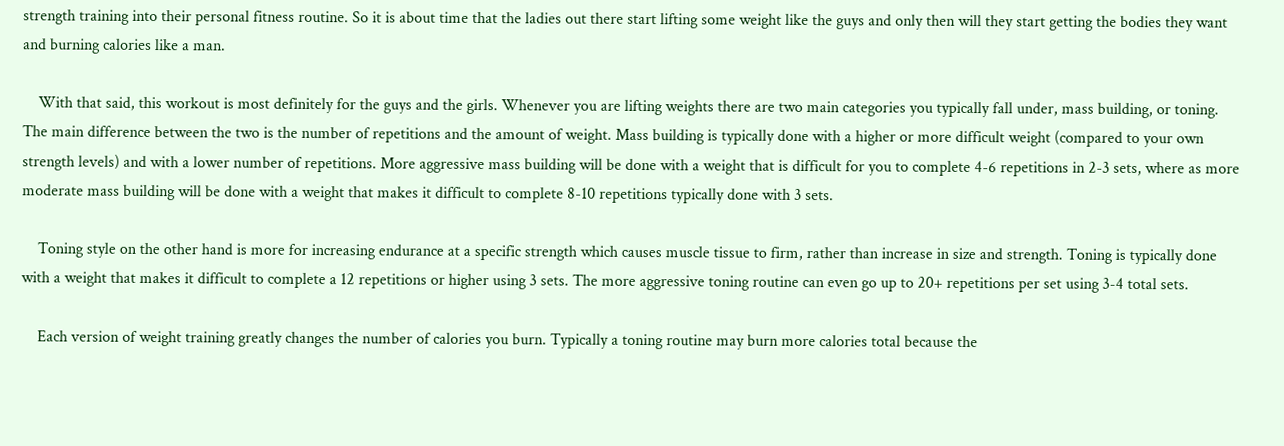strength training into their personal fitness routine. So it is about time that the ladies out there start lifting some weight like the guys and only then will they start getting the bodies they want and burning calories like a man.

    With that said, this workout is most definitely for the guys and the girls. Whenever you are lifting weights there are two main categories you typically fall under, mass building, or toning. The main difference between the two is the number of repetitions and the amount of weight. Mass building is typically done with a higher or more difficult weight (compared to your own strength levels) and with a lower number of repetitions. More aggressive mass building will be done with a weight that is difficult for you to complete 4-6 repetitions in 2-3 sets, where as more moderate mass building will be done with a weight that makes it difficult to complete 8-10 repetitions typically done with 3 sets.

    Toning style on the other hand is more for increasing endurance at a specific strength which causes muscle tissue to firm, rather than increase in size and strength. Toning is typically done with a weight that makes it difficult to complete a 12 repetitions or higher using 3 sets. The more aggressive toning routine can even go up to 20+ repetitions per set using 3-4 total sets.

    Each version of weight training greatly changes the number of calories you burn. Typically a toning routine may burn more calories total because the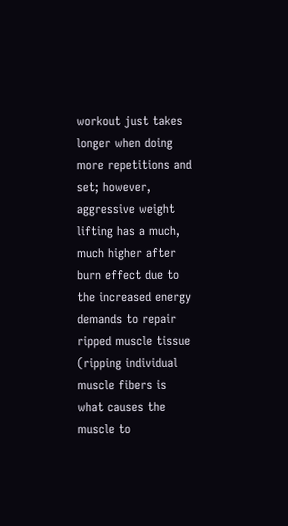workout just takes longer when doing more repetitions and set; however, aggressive weight lifting has a much, much higher after burn effect due to the increased energy demands to repair ripped muscle tissue (ripping individual muscle fibers is what causes the muscle to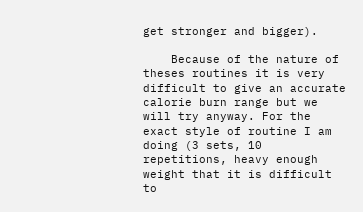get stronger and bigger).

    Because of the nature of theses routines it is very difficult to give an accurate calorie burn range but we will try anyway. For the exact style of routine I am doing (3 sets, 10 repetitions, heavy enough weight that it is difficult to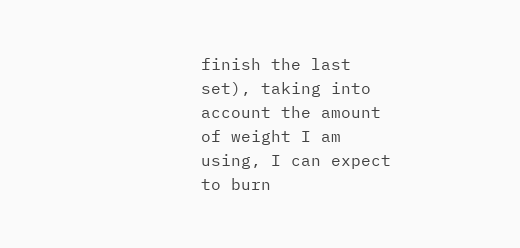finish the last set), taking into account the amount of weight I am using, I can expect to burn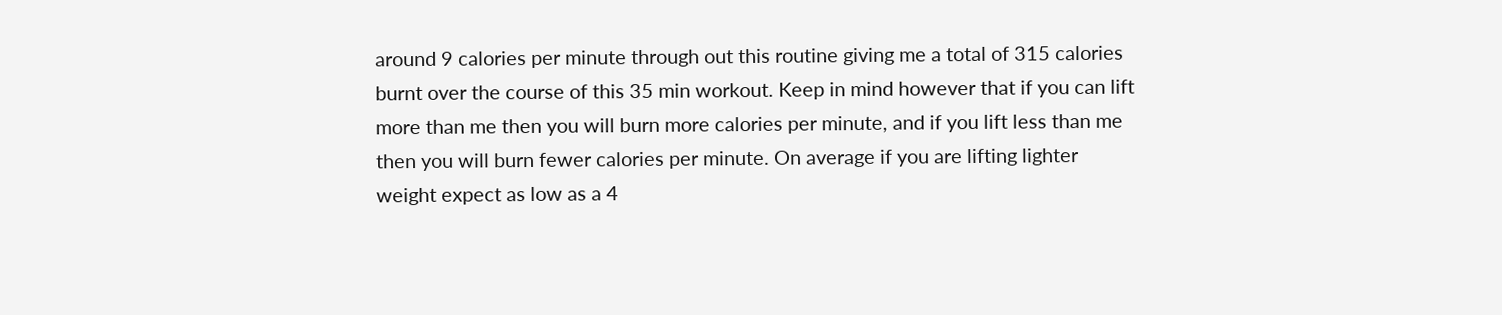around 9 calories per minute through out this routine giving me a total of 315 calories burnt over the course of this 35 min workout. Keep in mind however that if you can lift more than me then you will burn more calories per minute, and if you lift less than me then you will burn fewer calories per minute. On average if you are lifting lighter weight expect as low as a 4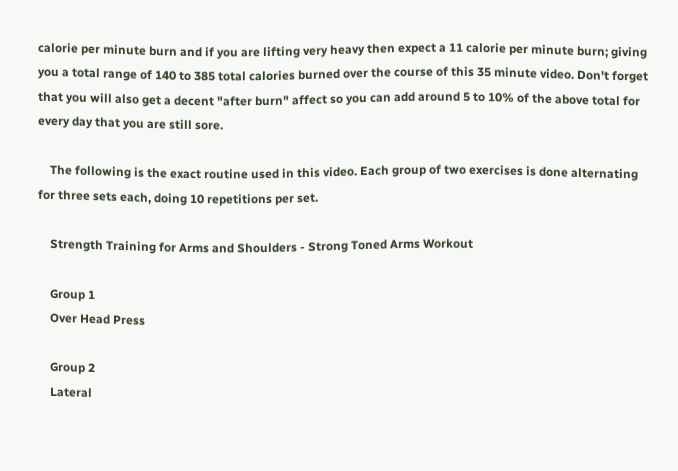calorie per minute burn and if you are lifting very heavy then expect a 11 calorie per minute burn; giving you a total range of 140 to 385 total calories burned over the course of this 35 minute video. Don't forget that you will also get a decent "after burn" affect so you can add around 5 to 10% of the above total for every day that you are still sore.

    The following is the exact routine used in this video. Each group of two exercises is done alternating for three sets each, doing 10 repetitions per set.

    Strength Training for Arms and Shoulders - Strong Toned Arms Workout

    Group 1
    Over Head Press

    Group 2
    Lateral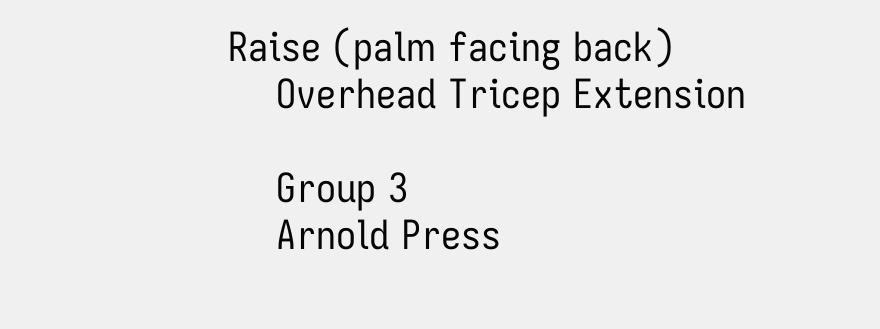Raise (palm facing back)
    Overhead Tricep Extension

    Group 3
    Arnold Press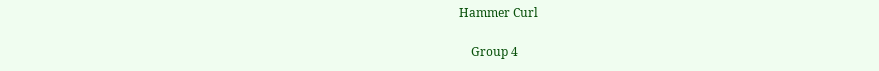Hammer Curl

    Group 4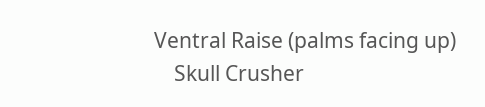Ventral Raise (palms facing up)
    Skull Crusher